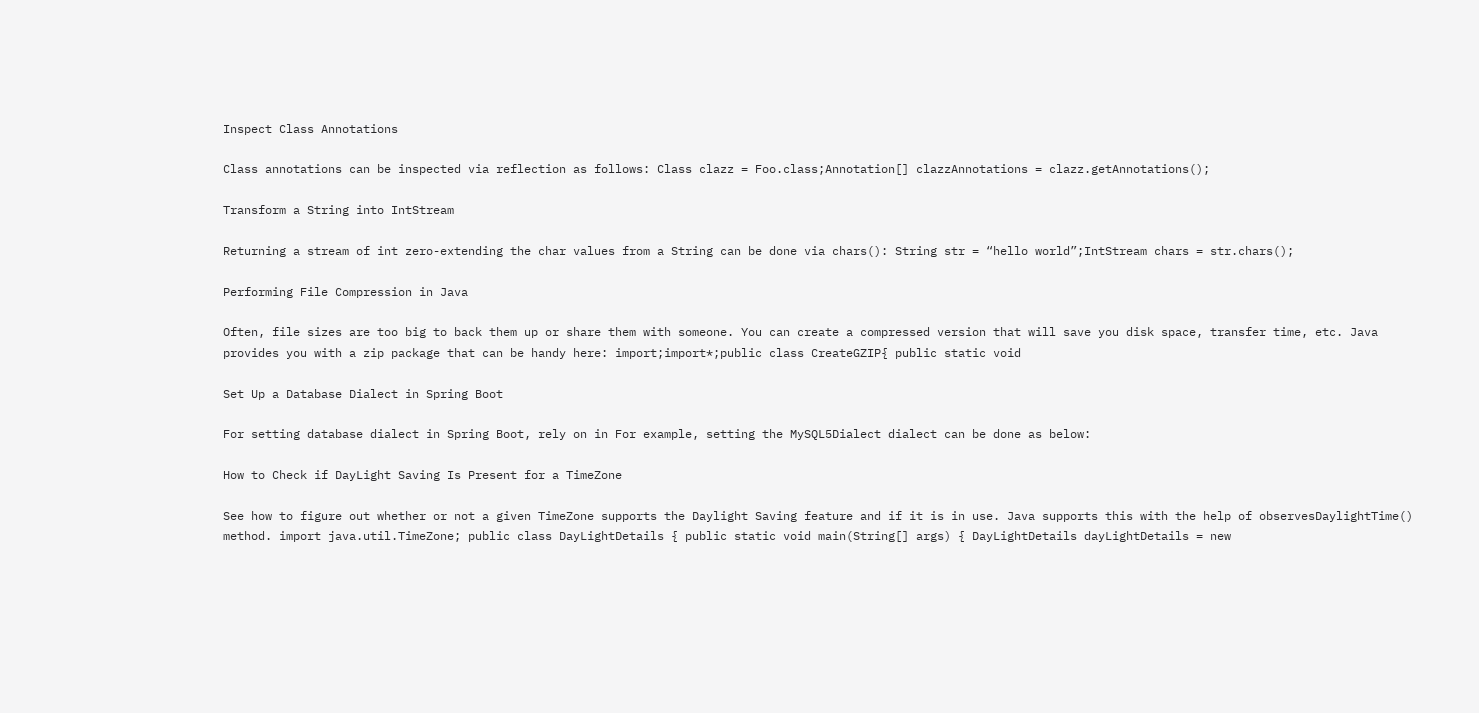Inspect Class Annotations

Class annotations can be inspected via reflection as follows: Class clazz = Foo.class;Annotation[] clazzAnnotations = clazz.getAnnotations();

Transform a String into IntStream

Returning a stream of int zero-extending the char values from a String can be done via chars(): String str = “hello world”;IntStream chars = str.chars();

Performing File Compression in Java

Often, file sizes are too big to back them up or share them with someone. You can create a compressed version that will save you disk space, transfer time, etc. Java provides you with a zip package that can be handy here: import;import*;public class CreateGZIP{ public static void

Set Up a Database Dialect in Spring Boot

For setting database dialect in Spring Boot, rely on in For example, setting the MySQL5Dialect dialect can be done as below:

How to Check if DayLight Saving Is Present for a TimeZone

See how to figure out whether or not a given TimeZone supports the Daylight Saving feature and if it is in use. Java supports this with the help of observesDaylightTime() method. import java.util.TimeZone; public class DayLightDetails { public static void main(String[] args) { DayLightDetails dayLightDetails = new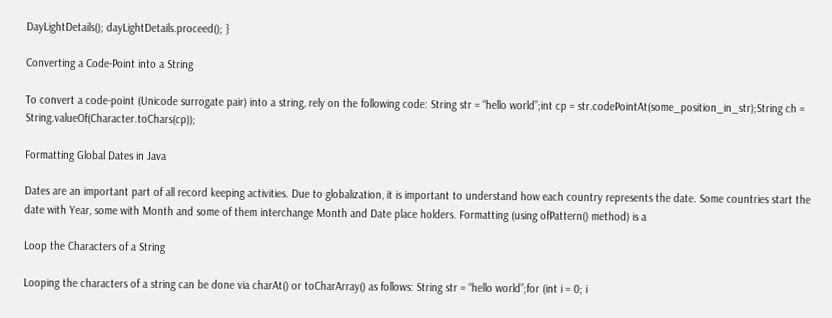DayLightDetails(); dayLightDetails.proceed(); }

Converting a Code-Point into a String

To convert a code-point (Unicode surrogate pair) into a string, rely on the following code: String str = “hello world”;int cp = str.codePointAt(some_position_in_str);String ch = String.valueOf(Character.toChars(cp));

Formatting Global Dates in Java

Dates are an important part of all record keeping activities. Due to globalization, it is important to understand how each country represents the date. Some countries start the date with Year, some with Month and some of them interchange Month and Date place holders. Formatting (using ofPattern() method) is a

Loop the Characters of a String

Looping the characters of a string can be done via charAt() or toCharArray() as follows: String str = “hello world”;for (int i = 0; i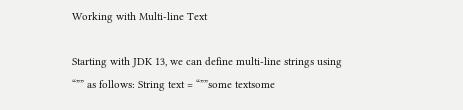Working with Multi-line Text

Starting with JDK 13, we can define multi-line strings using “”” as follows: String text = “””some textsome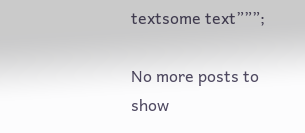textsome text”””;

No more posts to show